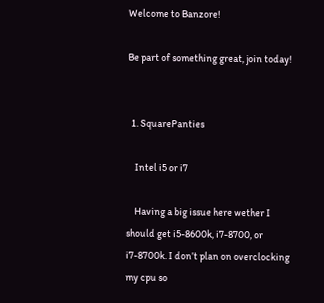Welcome to Banzore!

Be part of something great, join today!


  1. SquarePanties

    Intel i5 or i7

    Having a big issue here wether I should get i5-8600k, i7-8700, or i7-8700k. I don’t plan on overclocking my cpu so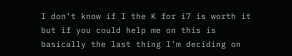I don’t know if I the K for i7 is worth it but if you could help me on this is basically the last thing I’m deciding on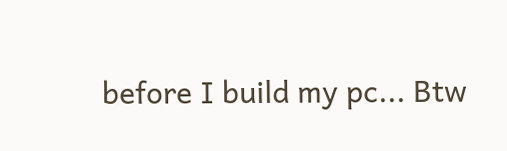before I build my pc... Btw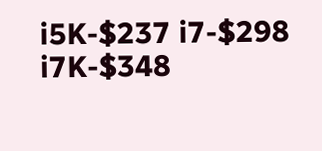i5K-$237 i7-$298 i7K-$348